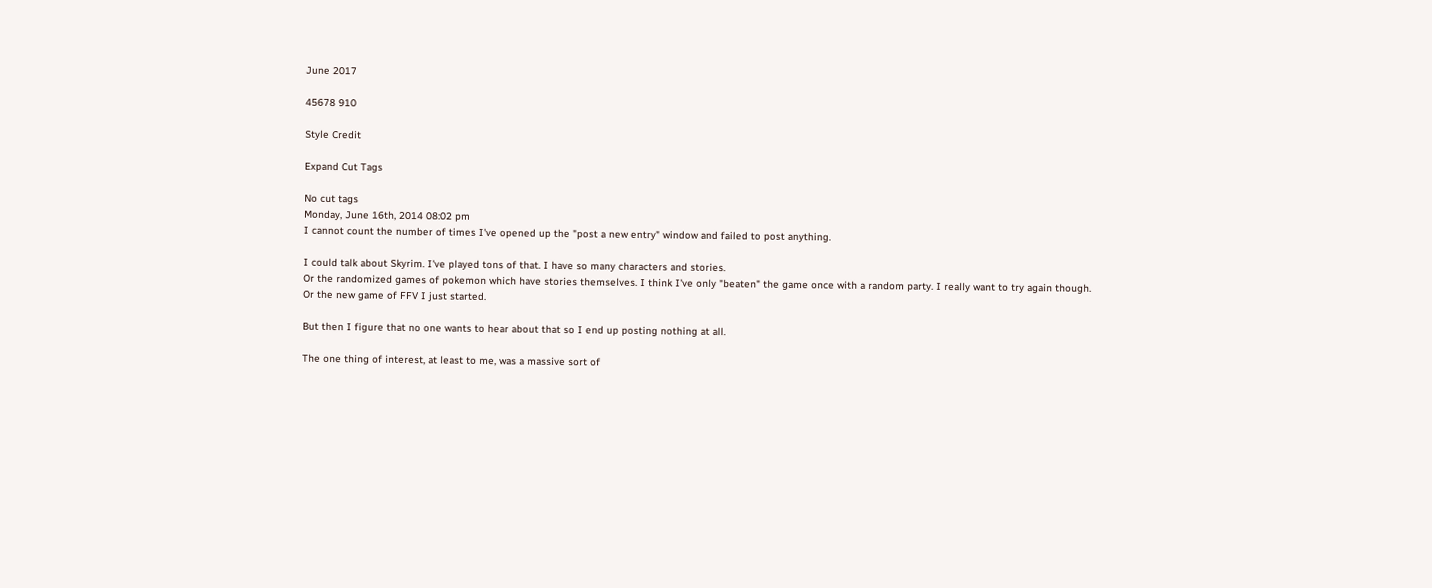June 2017

45678 910

Style Credit

Expand Cut Tags

No cut tags
Monday, June 16th, 2014 08:02 pm
I cannot count the number of times I've opened up the "post a new entry" window and failed to post anything.

I could talk about Skyrim. I've played tons of that. I have so many characters and stories.
Or the randomized games of pokemon which have stories themselves. I think I've only "beaten" the game once with a random party. I really want to try again though.
Or the new game of FFV I just started.

But then I figure that no one wants to hear about that so I end up posting nothing at all.

The one thing of interest, at least to me, was a massive sort of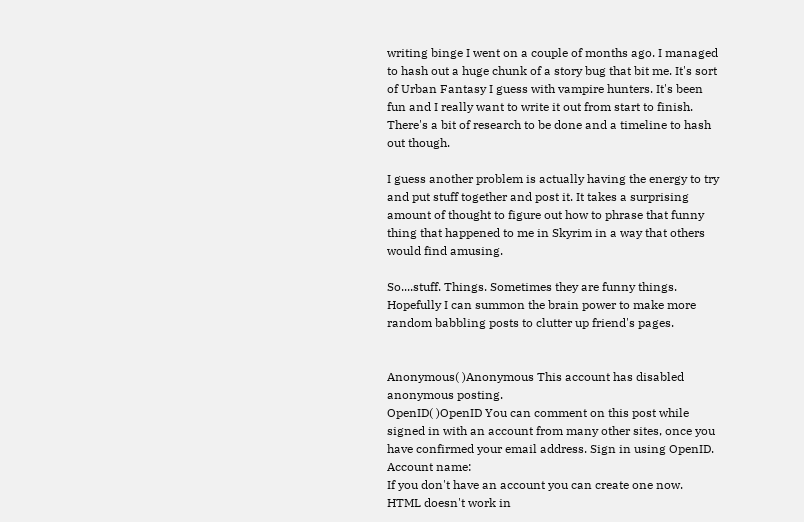writing binge I went on a couple of months ago. I managed to hash out a huge chunk of a story bug that bit me. It's sort of Urban Fantasy I guess with vampire hunters. It's been fun and I really want to write it out from start to finish. There's a bit of research to be done and a timeline to hash out though.

I guess another problem is actually having the energy to try and put stuff together and post it. It takes a surprising amount of thought to figure out how to phrase that funny thing that happened to me in Skyrim in a way that others would find amusing.

So....stuff. Things. Sometimes they are funny things. Hopefully I can summon the brain power to make more random babbling posts to clutter up friend's pages.


Anonymous( )Anonymous This account has disabled anonymous posting.
OpenID( )OpenID You can comment on this post while signed in with an account from many other sites, once you have confirmed your email address. Sign in using OpenID.
Account name:
If you don't have an account you can create one now.
HTML doesn't work in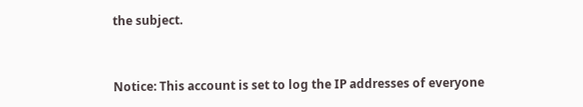the subject.


Notice: This account is set to log the IP addresses of everyone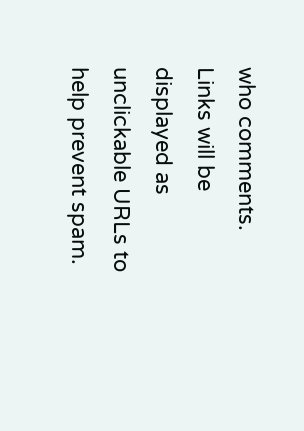who comments.
Links will be displayed as unclickable URLs to help prevent spam.